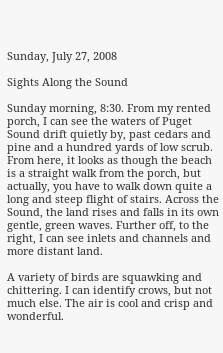Sunday, July 27, 2008

Sights Along the Sound

Sunday morning, 8:30. From my rented porch, I can see the waters of Puget Sound drift quietly by, past cedars and pine and a hundred yards of low scrub. From here, it looks as though the beach is a straight walk from the porch, but actually, you have to walk down quite a long and steep flight of stairs. Across the Sound, the land rises and falls in its own gentle, green waves. Further off, to the right, I can see inlets and channels and more distant land.

A variety of birds are squawking and chittering. I can identify crows, but not much else. The air is cool and crisp and wonderful.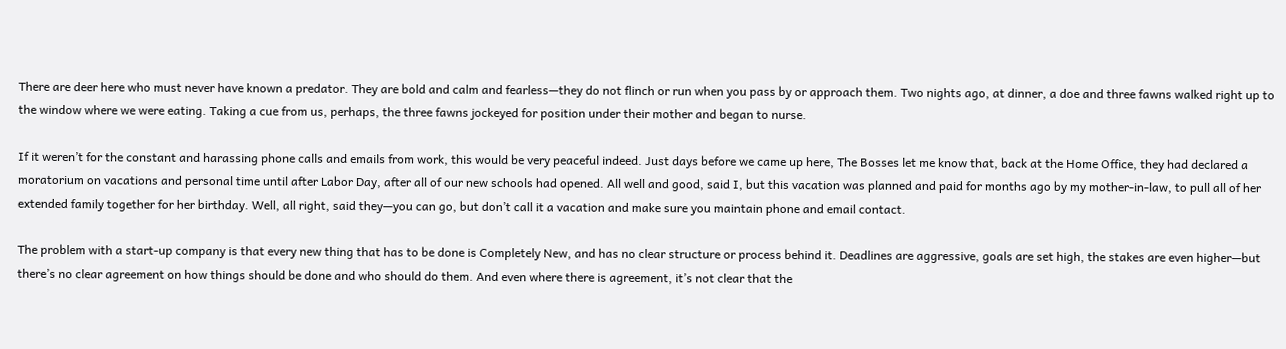There are deer here who must never have known a predator. They are bold and calm and fearless—they do not flinch or run when you pass by or approach them. Two nights ago, at dinner, a doe and three fawns walked right up to the window where we were eating. Taking a cue from us, perhaps, the three fawns jockeyed for position under their mother and began to nurse.

If it weren’t for the constant and harassing phone calls and emails from work, this would be very peaceful indeed. Just days before we came up here, The Bosses let me know that, back at the Home Office, they had declared a moratorium on vacations and personal time until after Labor Day, after all of our new schools had opened. All well and good, said I, but this vacation was planned and paid for months ago by my mother-in-law, to pull all of her extended family together for her birthday. Well, all right, said they—you can go, but don’t call it a vacation and make sure you maintain phone and email contact.

The problem with a start-up company is that every new thing that has to be done is Completely New, and has no clear structure or process behind it. Deadlines are aggressive, goals are set high, the stakes are even higher—but there’s no clear agreement on how things should be done and who should do them. And even where there is agreement, it’s not clear that the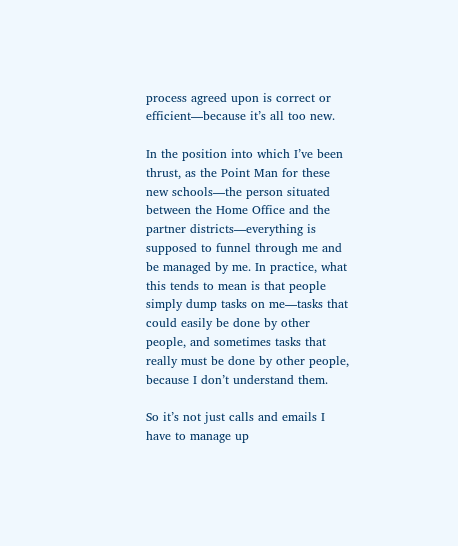process agreed upon is correct or efficient—because it’s all too new.

In the position into which I’ve been thrust, as the Point Man for these new schools—the person situated between the Home Office and the partner districts—everything is supposed to funnel through me and be managed by me. In practice, what this tends to mean is that people simply dump tasks on me—tasks that could easily be done by other people, and sometimes tasks that really must be done by other people, because I don’t understand them.

So it’s not just calls and emails I have to manage up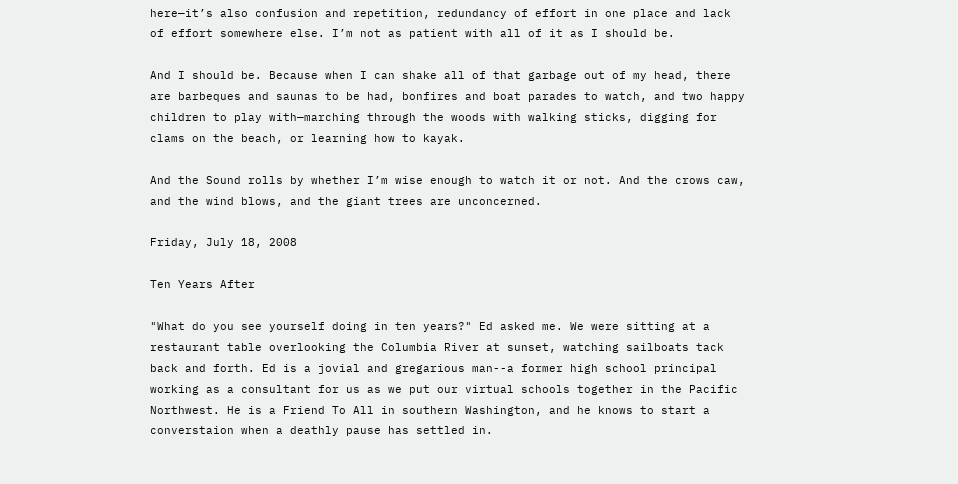here—it’s also confusion and repetition, redundancy of effort in one place and lack of effort somewhere else. I’m not as patient with all of it as I should be.

And I should be. Because when I can shake all of that garbage out of my head, there are barbeques and saunas to be had, bonfires and boat parades to watch, and two happy children to play with—marching through the woods with walking sticks, digging for clams on the beach, or learning how to kayak.

And the Sound rolls by whether I’m wise enough to watch it or not. And the crows caw, and the wind blows, and the giant trees are unconcerned.

Friday, July 18, 2008

Ten Years After

"What do you see yourself doing in ten years?" Ed asked me. We were sitting at a restaurant table overlooking the Columbia River at sunset, watching sailboats tack back and forth. Ed is a jovial and gregarious man--a former high school principal working as a consultant for us as we put our virtual schools together in the Pacific Northwest. He is a Friend To All in southern Washington, and he knows to start a converstaion when a deathly pause has settled in.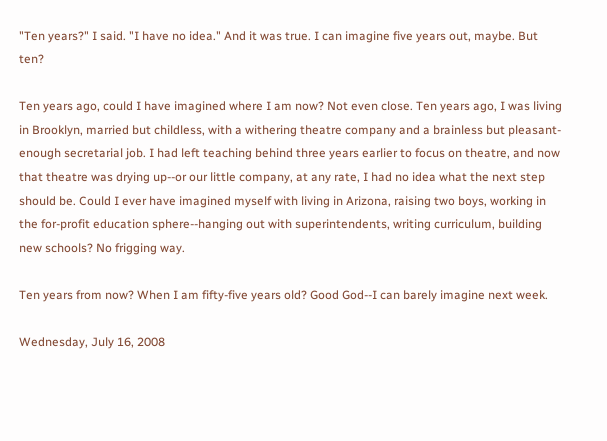"Ten years?" I said. "I have no idea." And it was true. I can imagine five years out, maybe. But ten?

Ten years ago, could I have imagined where I am now? Not even close. Ten years ago, I was living in Brooklyn, married but childless, with a withering theatre company and a brainless but pleasant-enough secretarial job. I had left teaching behind three years earlier to focus on theatre, and now that theatre was drying up--or our little company, at any rate, I had no idea what the next step should be. Could I ever have imagined myself with living in Arizona, raising two boys, working in the for-profit education sphere--hanging out with superintendents, writing curriculum, building new schools? No frigging way.

Ten years from now? When I am fifty-five years old? Good God--I can barely imagine next week.

Wednesday, July 16, 2008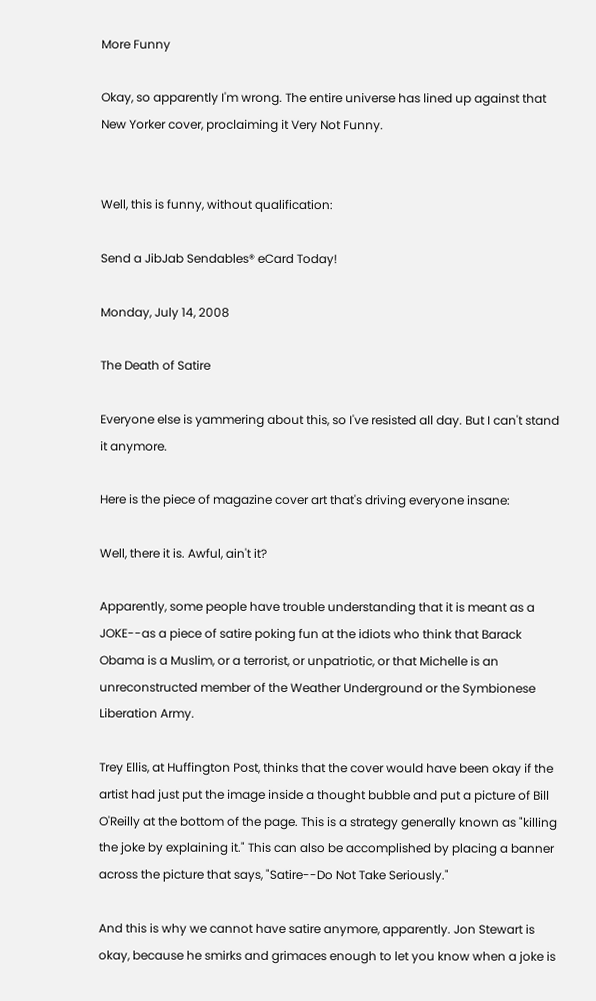More Funny

Okay, so apparently I'm wrong. The entire universe has lined up against that New Yorker cover, proclaiming it Very Not Funny.


Well, this is funny, without qualification:

Send a JibJab Sendables® eCard Today!

Monday, July 14, 2008

The Death of Satire

Everyone else is yammering about this, so I've resisted all day. But I can't stand it anymore.

Here is the piece of magazine cover art that's driving everyone insane:

Well, there it is. Awful, ain't it?

Apparently, some people have trouble understanding that it is meant as a JOKE--as a piece of satire poking fun at the idiots who think that Barack Obama is a Muslim, or a terrorist, or unpatriotic, or that Michelle is an unreconstructed member of the Weather Underground or the Symbionese Liberation Army.

Trey Ellis, at Huffington Post, thinks that the cover would have been okay if the artist had just put the image inside a thought bubble and put a picture of Bill O'Reilly at the bottom of the page. This is a strategy generally known as "killing the joke by explaining it." This can also be accomplished by placing a banner across the picture that says, "Satire--Do Not Take Seriously."

And this is why we cannot have satire anymore, apparently. Jon Stewart is okay, because he smirks and grimaces enough to let you know when a joke is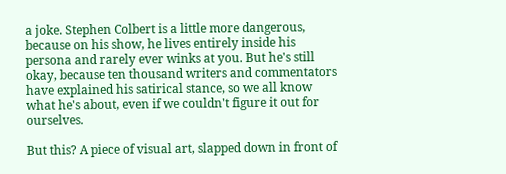a joke. Stephen Colbert is a little more dangerous, because on his show, he lives entirely inside his persona and rarely ever winks at you. But he's still okay, because ten thousand writers and commentators have explained his satirical stance, so we all know what he's about, even if we couldn't figure it out for ourselves.

But this? A piece of visual art, slapped down in front of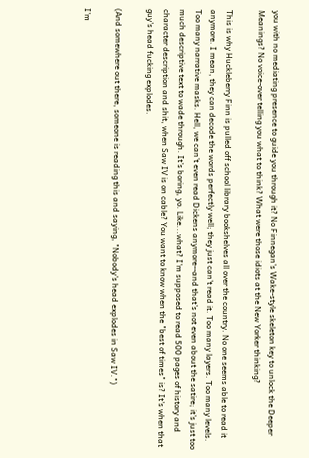you with no mediating presence to guide you through it? No Finnegan's Wake-style skeleton key to unlock the Deeper Meanings? No voice-over telling you what to think? What were those idiots at the New Yorker thinking?

This is why Huckleberry Finn is pulled off school library bookshelves all over the country. No one seems able to read it anymore. I mean, they can decode the words perfectly well; they just can't read it. Too many layers. Too many levels. Too many narrative masks. Hell, we can't even read Dickens anymore--and that's not even about the satire; it's just too much descriptive text to wade through. It's boring, yo. Like...what? I'm supposed to read 500 pages of history and character description and shit, when Saw IV is on cable? You want to know when the "best of times" is? It's when that guy's head fucking explodes.

(And somewhere out there, someone is reading this and saying, "Nobody's head explodes in Saw IV.")

I'm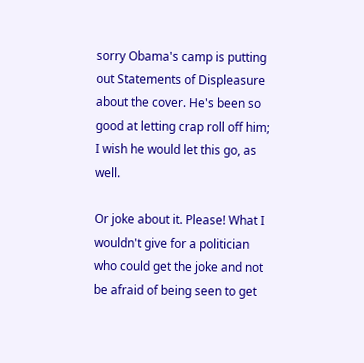sorry Obama's camp is putting out Statements of Displeasure about the cover. He's been so good at letting crap roll off him; I wish he would let this go, as well.

Or joke about it. Please! What I wouldn't give for a politician who could get the joke and not be afraid of being seen to get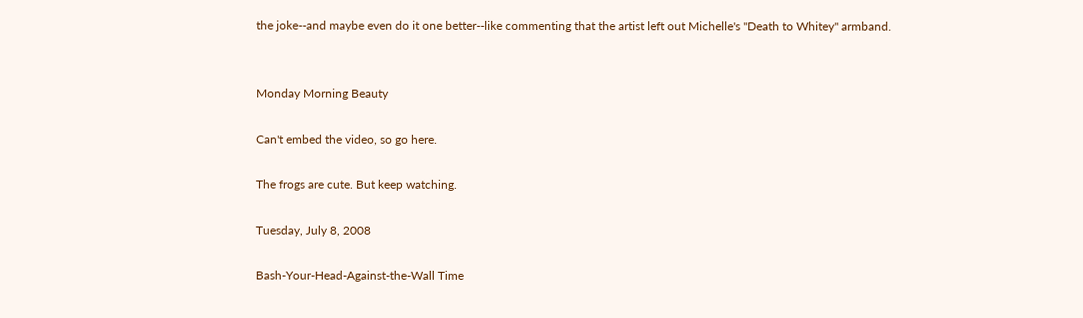the joke--and maybe even do it one better--like commenting that the artist left out Michelle's "Death to Whitey" armband.


Monday Morning Beauty

Can't embed the video, so go here.

The frogs are cute. But keep watching.

Tuesday, July 8, 2008

Bash-Your-Head-Against-the-Wall Time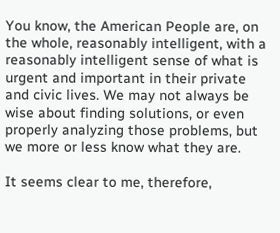You know, the American People are, on the whole, reasonably intelligent, with a reasonably intelligent sense of what is urgent and important in their private and civic lives. We may not always be wise about finding solutions, or even properly analyzing those problems, but we more or less know what they are.

It seems clear to me, therefore,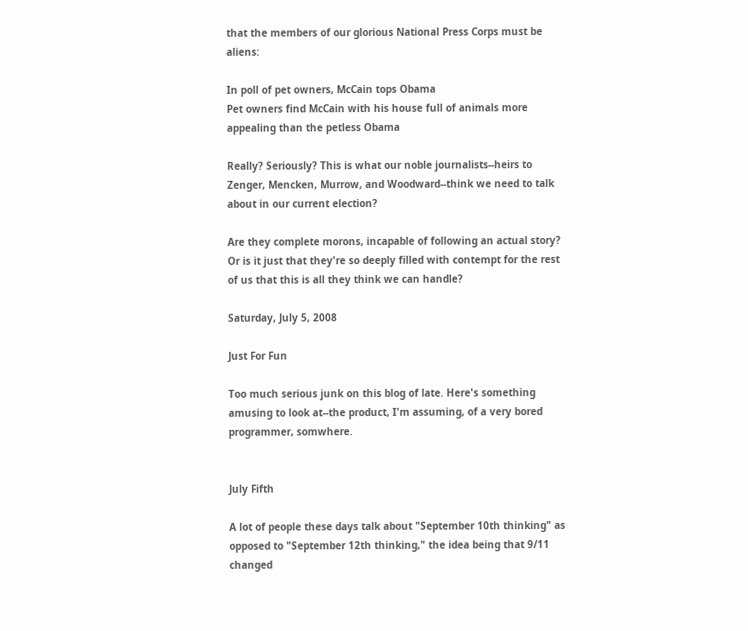that the members of our glorious National Press Corps must be aliens:

In poll of pet owners, McCain tops Obama
Pet owners find McCain with his house full of animals more appealing than the petless Obama

Really? Seriously? This is what our noble journalists--heirs to Zenger, Mencken, Murrow, and Woodward--think we need to talk about in our current election?

Are they complete morons, incapable of following an actual story? Or is it just that they're so deeply filled with contempt for the rest of us that this is all they think we can handle?

Saturday, July 5, 2008

Just For Fun

Too much serious junk on this blog of late. Here's something amusing to look at--the product, I'm assuming, of a very bored programmer, somwhere.


July Fifth

A lot of people these days talk about "September 10th thinking" as opposed to "September 12th thinking," the idea being that 9/11 changed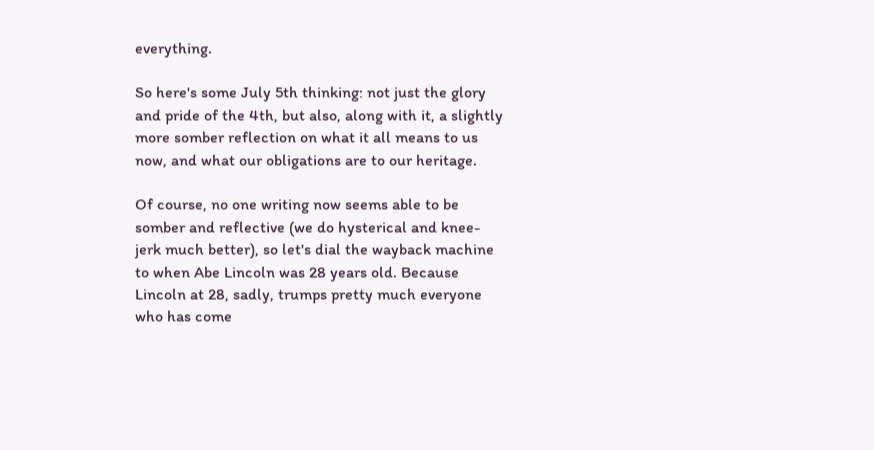everything.

So here's some July 5th thinking: not just the glory and pride of the 4th, but also, along with it, a slightly more somber reflection on what it all means to us now, and what our obligations are to our heritage.

Of course, no one writing now seems able to be somber and reflective (we do hysterical and knee-jerk much better), so let's dial the wayback machine to when Abe Lincoln was 28 years old. Because Lincoln at 28, sadly, trumps pretty much everyone who has come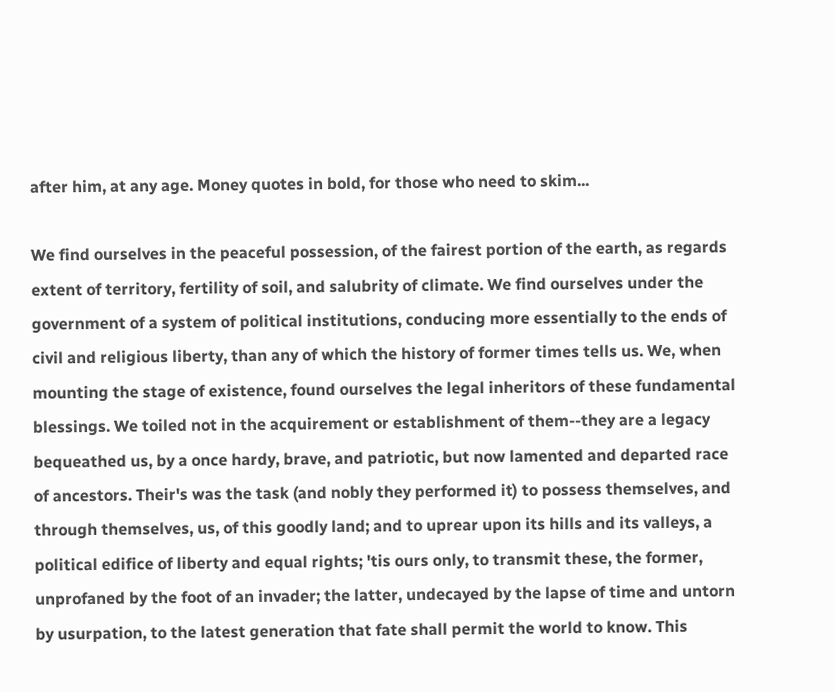after him, at any age. Money quotes in bold, for those who need to skim...

We find ourselves in the peaceful possession, of the fairest portion of the earth, as regards extent of territory, fertility of soil, and salubrity of climate. We find ourselves under the government of a system of political institutions, conducing more essentially to the ends of civil and religious liberty, than any of which the history of former times tells us. We, when mounting the stage of existence, found ourselves the legal inheritors of these fundamental blessings. We toiled not in the acquirement or establishment of them--they are a legacy bequeathed us, by a once hardy, brave, and patriotic, but now lamented and departed race of ancestors. Their's was the task (and nobly they performed it) to possess themselves, and through themselves, us, of this goodly land; and to uprear upon its hills and its valleys, a political edifice of liberty and equal rights; 'tis ours only, to transmit these, the former, unprofaned by the foot of an invader; the latter, undecayed by the lapse of time and untorn by usurpation, to the latest generation that fate shall permit the world to know. This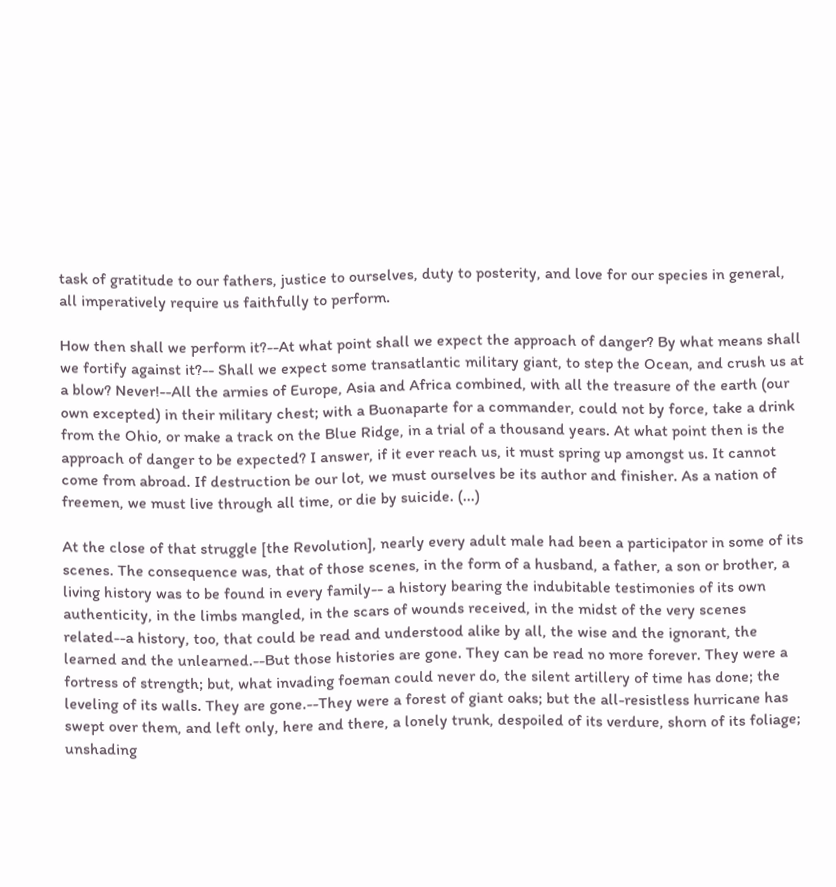task of gratitude to our fathers, justice to ourselves, duty to posterity, and love for our species in general, all imperatively require us faithfully to perform.

How then shall we perform it?--At what point shall we expect the approach of danger? By what means shall we fortify against it?-- Shall we expect some transatlantic military giant, to step the Ocean, and crush us at a blow? Never!--All the armies of Europe, Asia and Africa combined, with all the treasure of the earth (our own excepted) in their military chest; with a Buonaparte for a commander, could not by force, take a drink from the Ohio, or make a track on the Blue Ridge, in a trial of a thousand years. At what point then is the approach of danger to be expected? I answer, if it ever reach us, it must spring up amongst us. It cannot come from abroad. If destruction be our lot, we must ourselves be its author and finisher. As a nation of freemen, we must live through all time, or die by suicide. (...)

At the close of that struggle [the Revolution], nearly every adult male had been a participator in some of its scenes. The consequence was, that of those scenes, in the form of a husband, a father, a son or brother, a living history was to be found in every family-- a history bearing the indubitable testimonies of its own authenticity, in the limbs mangled, in the scars of wounds received, in the midst of the very scenes related--a history, too, that could be read and understood alike by all, the wise and the ignorant, the learned and the unlearned.--But those histories are gone. They can be read no more forever. They were a fortress of strength; but, what invading foeman could never do, the silent artillery of time has done; the leveling of its walls. They are gone.--They were a forest of giant oaks; but the all-resistless hurricane has swept over them, and left only, here and there, a lonely trunk, despoiled of its verdure, shorn of its foliage; unshading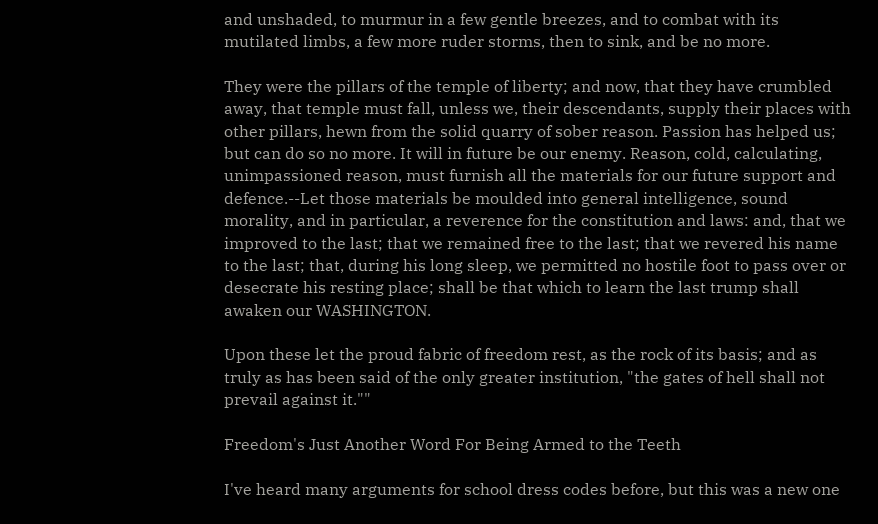and unshaded, to murmur in a few gentle breezes, and to combat with its mutilated limbs, a few more ruder storms, then to sink, and be no more.

They were the pillars of the temple of liberty; and now, that they have crumbled away, that temple must fall, unless we, their descendants, supply their places with other pillars, hewn from the solid quarry of sober reason. Passion has helped us; but can do so no more. It will in future be our enemy. Reason, cold, calculating, unimpassioned reason, must furnish all the materials for our future support and defence.--Let those materials be moulded into general intelligence, sound morality, and in particular, a reverence for the constitution and laws: and, that we improved to the last; that we remained free to the last; that we revered his name to the last; that, during his long sleep, we permitted no hostile foot to pass over or desecrate his resting place; shall be that which to learn the last trump shall awaken our WASHINGTON.

Upon these let the proud fabric of freedom rest, as the rock of its basis; and as truly as has been said of the only greater institution, "the gates of hell shall not prevail against it.""

Freedom's Just Another Word For Being Armed to the Teeth

I've heard many arguments for school dress codes before, but this was a new one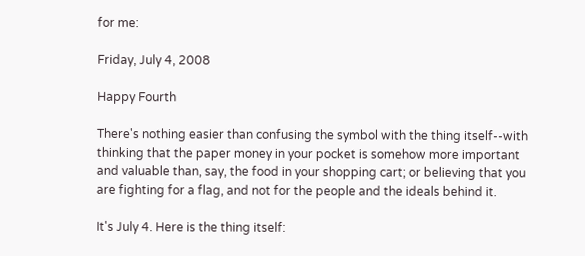for me:

Friday, July 4, 2008

Happy Fourth

There's nothing easier than confusing the symbol with the thing itself--with thinking that the paper money in your pocket is somehow more important and valuable than, say, the food in your shopping cart; or believing that you are fighting for a flag, and not for the people and the ideals behind it.

It's July 4. Here is the thing itself: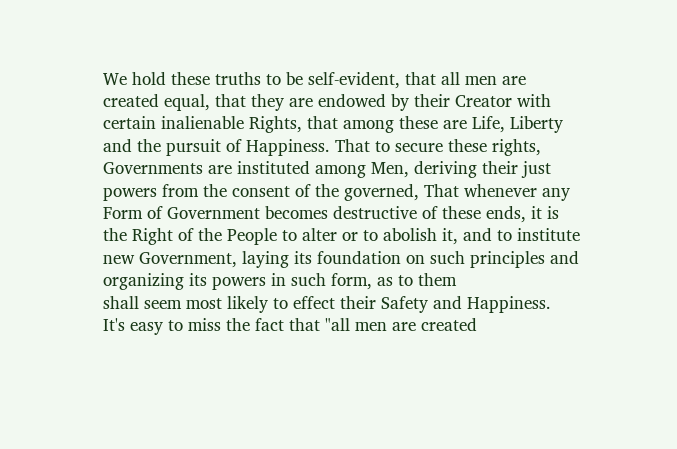We hold these truths to be self-evident, that all men are created equal, that they are endowed by their Creator with certain inalienable Rights, that among these are Life, Liberty and the pursuit of Happiness. That to secure these rights, Governments are instituted among Men, deriving their just powers from the consent of the governed, That whenever any Form of Government becomes destructive of these ends, it is the Right of the People to alter or to abolish it, and to institute new Government, laying its foundation on such principles and organizing its powers in such form, as to them
shall seem most likely to effect their Safety and Happiness.
It's easy to miss the fact that "all men are created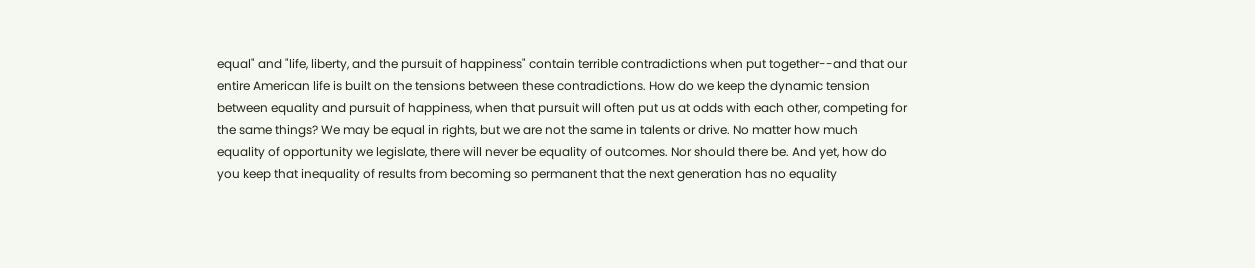equal" and "life, liberty, and the pursuit of happiness" contain terrible contradictions when put together--and that our entire American life is built on the tensions between these contradictions. How do we keep the dynamic tension between equality and pursuit of happiness, when that pursuit will often put us at odds with each other, competing for the same things? We may be equal in rights, but we are not the same in talents or drive. No matter how much equality of opportunity we legislate, there will never be equality of outcomes. Nor should there be. And yet, how do you keep that inequality of results from becoming so permanent that the next generation has no equality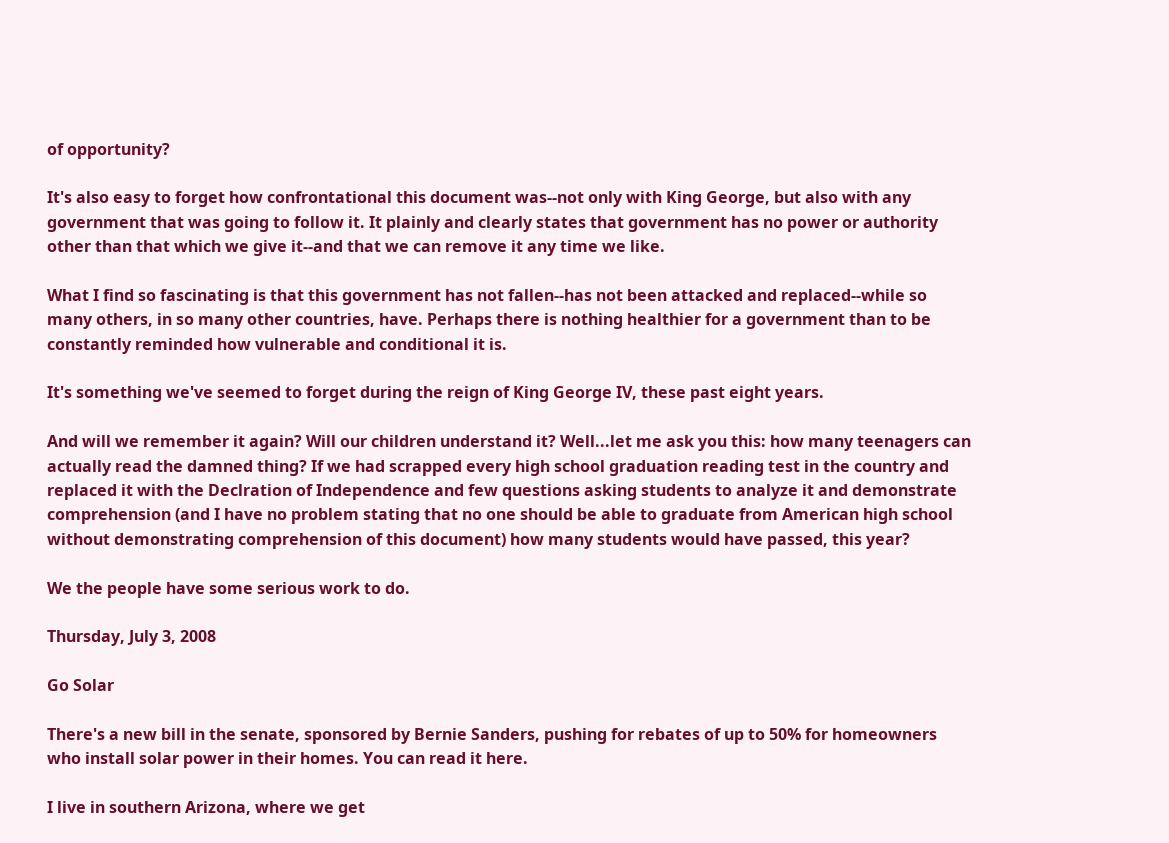of opportunity?

It's also easy to forget how confrontational this document was--not only with King George, but also with any government that was going to follow it. It plainly and clearly states that government has no power or authority other than that which we give it--and that we can remove it any time we like.

What I find so fascinating is that this government has not fallen--has not been attacked and replaced--while so many others, in so many other countries, have. Perhaps there is nothing healthier for a government than to be constantly reminded how vulnerable and conditional it is.

It's something we've seemed to forget during the reign of King George IV, these past eight years.

And will we remember it again? Will our children understand it? Well...let me ask you this: how many teenagers can actually read the damned thing? If we had scrapped every high school graduation reading test in the country and replaced it with the Declration of Independence and few questions asking students to analyze it and demonstrate comprehension (and I have no problem stating that no one should be able to graduate from American high school without demonstrating comprehension of this document) how many students would have passed, this year?

We the people have some serious work to do.

Thursday, July 3, 2008

Go Solar

There's a new bill in the senate, sponsored by Bernie Sanders, pushing for rebates of up to 50% for homeowners who install solar power in their homes. You can read it here.

I live in southern Arizona, where we get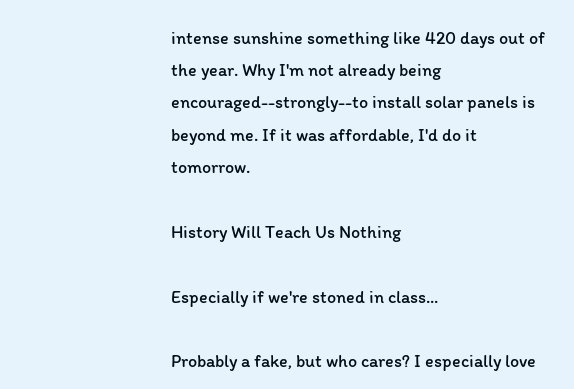intense sunshine something like 420 days out of the year. Why I'm not already being encouraged--strongly--to install solar panels is beyond me. If it was affordable, I'd do it tomorrow.

History Will Teach Us Nothing

Especially if we're stoned in class...

Probably a fake, but who cares? I especially love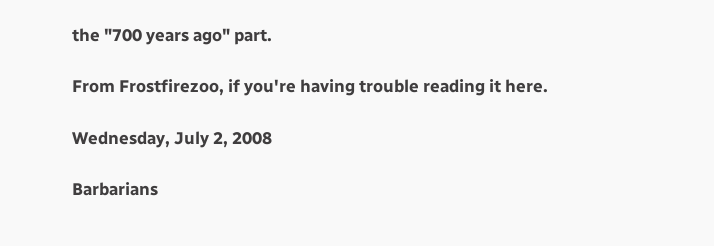the "700 years ago" part.

From Frostfirezoo, if you're having trouble reading it here.

Wednesday, July 2, 2008

Barbarians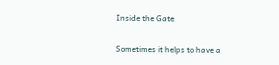Inside the Gate

Sometimes it helps to have a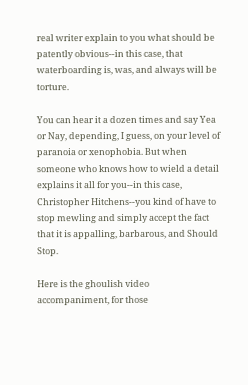real writer explain to you what should be patently obvious--in this case, that waterboarding is, was, and always will be torture.

You can hear it a dozen times and say Yea or Nay, depending, I guess, on your level of paranoia or xenophobia. But when someone who knows how to wield a detail explains it all for you--in this case, Christopher Hitchens--you kind of have to stop mewling and simply accept the fact that it is appalling, barbarous, and Should Stop.

Here is the ghoulish video accompaniment, for those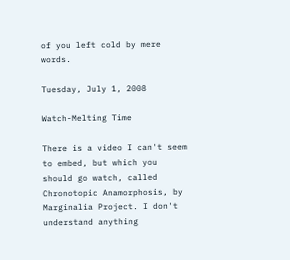of you left cold by mere words.

Tuesday, July 1, 2008

Watch-Melting Time

There is a video I can't seem to embed, but which you should go watch, called Chronotopic Anamorphosis, by Marginalia Project. I don't understand anything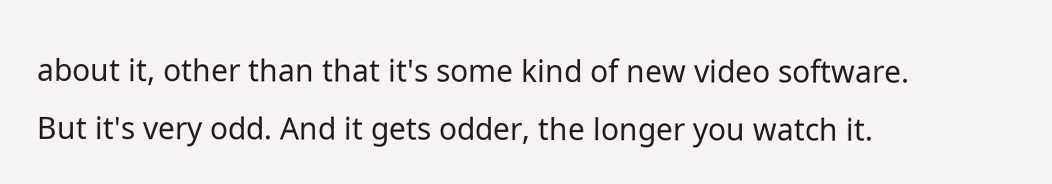about it, other than that it's some kind of new video software. But it's very odd. And it gets odder, the longer you watch it.